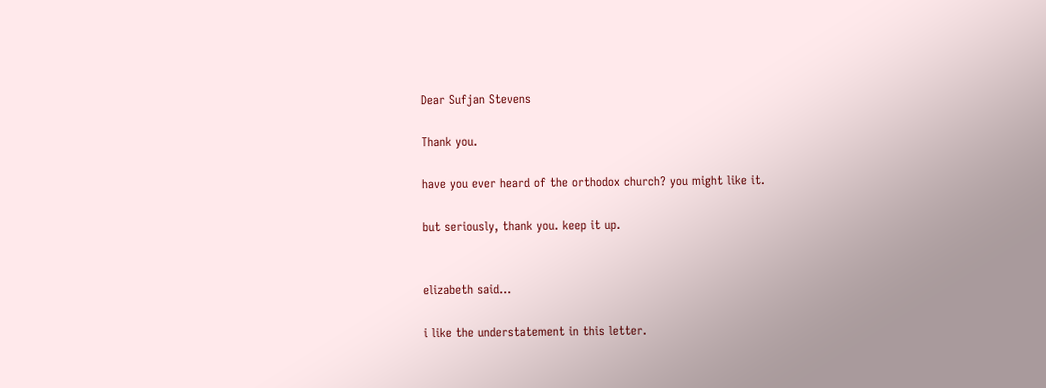Dear Sufjan Stevens

Thank you.

have you ever heard of the orthodox church? you might like it.

but seriously, thank you. keep it up.


elizabeth said...

i like the understatement in this letter.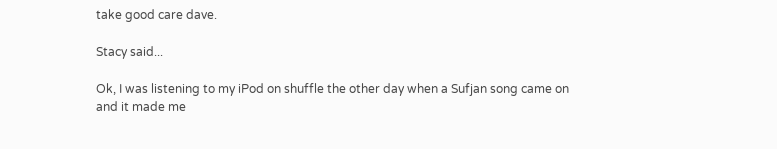take good care dave.

Stacy said...

Ok, I was listening to my iPod on shuffle the other day when a Sufjan song came on and it made me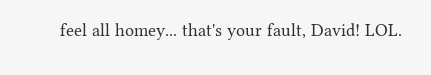feel all homey... that's your fault, David! LOL.